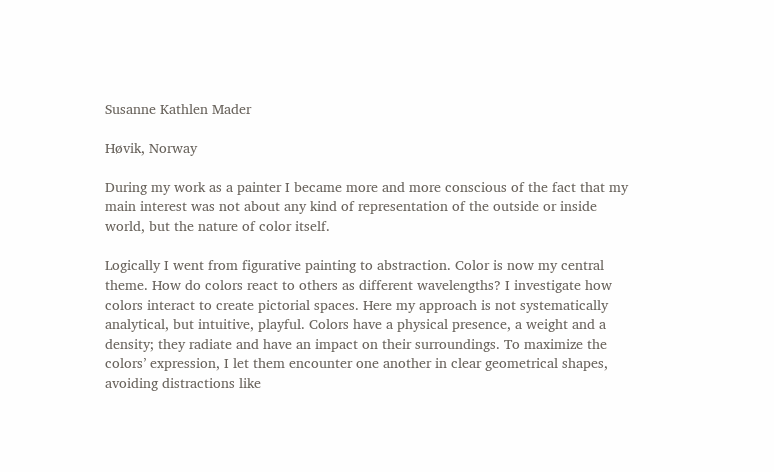Susanne Kathlen Mader

Høvik, Norway

During my work as a painter I became more and more conscious of the fact that my main interest was not about any kind of representation of the outside or inside world, but the nature of color itself.

Logically I went from figurative painting to abstraction. Color is now my central theme. How do colors react to others as different wavelengths? I investigate how colors interact to create pictorial spaces. Here my approach is not systematically analytical, but intuitive, playful. Colors have a physical presence, a weight and a density; they radiate and have an impact on their surroundings. To maximize the colors’ expression, I let them encounter one another in clear geometrical shapes, avoiding distractions like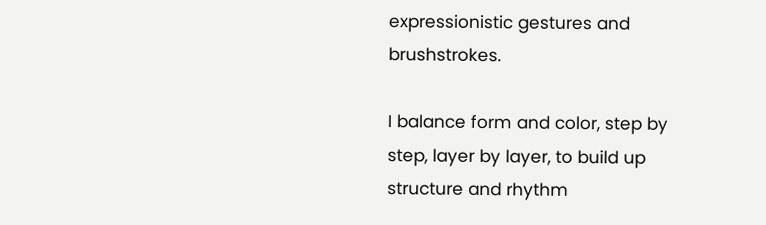expressionistic gestures and brushstrokes.

I balance form and color, step by step, layer by layer, to build up structure and rhythm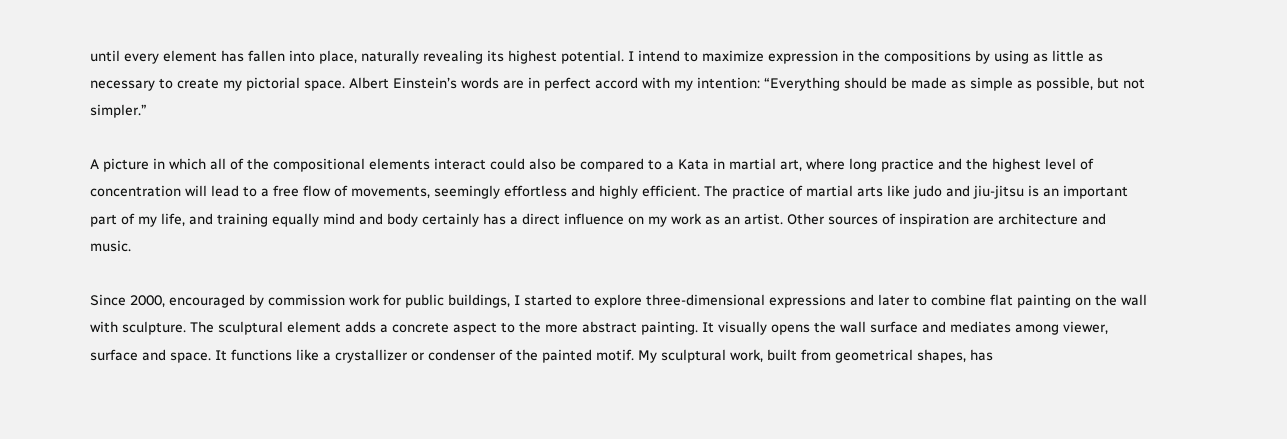until every element has fallen into place, naturally revealing its highest potential. I intend to maximize expression in the compositions by using as little as necessary to create my pictorial space. Albert Einstein’s words are in perfect accord with my intention: “Everything should be made as simple as possible, but not simpler.”

A picture in which all of the compositional elements interact could also be compared to a Kata in martial art, where long practice and the highest level of concentration will lead to a free flow of movements, seemingly effortless and highly efficient. The practice of martial arts like judo and jiu-jitsu is an important part of my life, and training equally mind and body certainly has a direct influence on my work as an artist. Other sources of inspiration are architecture and music.

Since 2000, encouraged by commission work for public buildings, I started to explore three-dimensional expressions and later to combine flat painting on the wall with sculpture. The sculptural element adds a concrete aspect to the more abstract painting. It visually opens the wall surface and mediates among viewer, surface and space. It functions like a crystallizer or condenser of the painted motif. My sculptural work, built from geometrical shapes, has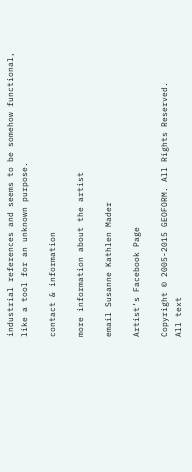industrial references and seems to be somehow functional, like a tool for an unknown purpose.

contact & information

more information about the artist

email Susanne Kathlen Mader

Artist’s Facebook Page

Copyright © 2005-2015 GEOFORM. All Rights Reserved.
All text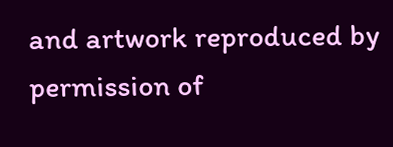and artwork reproduced by permission of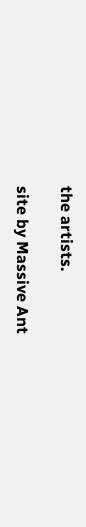the artists.

site by Massive Ant